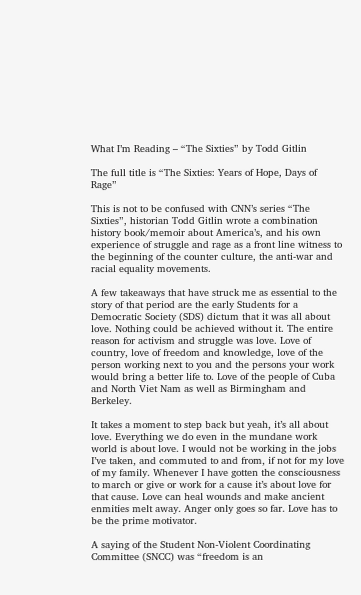What I’m Reading – “The Sixties” by Todd Gitlin

The full title is “The Sixties: Years of Hope, Days of Rage”

This is not to be confused with CNN’s series “The Sixties”, historian Todd Gitlin wrote a combination history book/memoir about America’s, and his own experience of struggle and rage as a front line witness to the beginning of the counter culture, the anti-war and racial equality movements.

A few takeaways that have struck me as essential to the story of that period are the early Students for a Democratic Society (SDS) dictum that it was all about love. Nothing could be achieved without it. The entire reason for activism and struggle was love. Love of country, love of freedom and knowledge, love of the person working next to you and the persons your work would bring a better life to. Love of the people of Cuba and North Viet Nam as well as Birmingham and Berkeley.

It takes a moment to step back but yeah, it’s all about love. Everything we do even in the mundane work world is about love. I would not be working in the jobs I’ve taken, and commuted to and from, if not for my love of my family. Whenever I have gotten the consciousness to march or give or work for a cause it’s about love for that cause. Love can heal wounds and make ancient enmities melt away. Anger only goes so far. Love has to be the prime motivator.

A saying of the Student Non-Violent Coordinating Committee (SNCC) was “freedom is an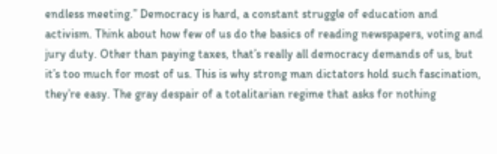endless meeting.” Democracy is hard, a constant struggle of education and activism. Think about how few of us do the basics of reading newspapers, voting and jury duty. Other than paying taxes, that’s really all democracy demands of us, but it’s too much for most of us. This is why strong man dictators hold such fascination, they’re easy. The gray despair of a totalitarian regime that asks for nothing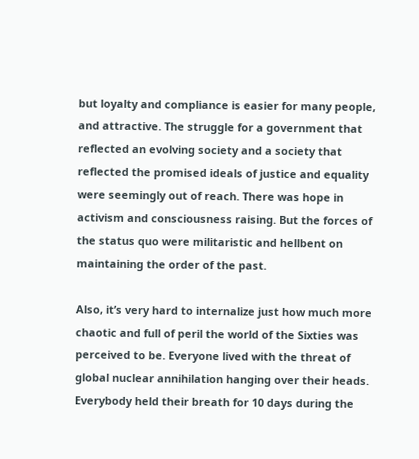but loyalty and compliance is easier for many people, and attractive. The struggle for a government that reflected an evolving society and a society that reflected the promised ideals of justice and equality were seemingly out of reach. There was hope in activism and consciousness raising. But the forces of the status quo were militaristic and hellbent on maintaining the order of the past.

Also, it’s very hard to internalize just how much more chaotic and full of peril the world of the Sixties was perceived to be. Everyone lived with the threat of global nuclear annihilation hanging over their heads. Everybody held their breath for 10 days during the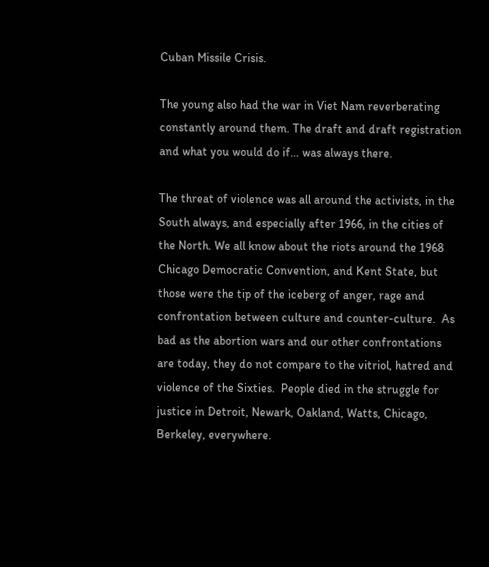Cuban Missile Crisis.

The young also had the war in Viet Nam reverberating constantly around them. The draft and draft registration and what you would do if… was always there.

The threat of violence was all around the activists, in the South always, and especially after 1966, in the cities of the North. We all know about the riots around the 1968 Chicago Democratic Convention, and Kent State, but those were the tip of the iceberg of anger, rage and confrontation between culture and counter-culture.  As bad as the abortion wars and our other confrontations are today, they do not compare to the vitriol, hatred and violence of the Sixties.  People died in the struggle for justice in Detroit, Newark, Oakland, Watts, Chicago, Berkeley, everywhere.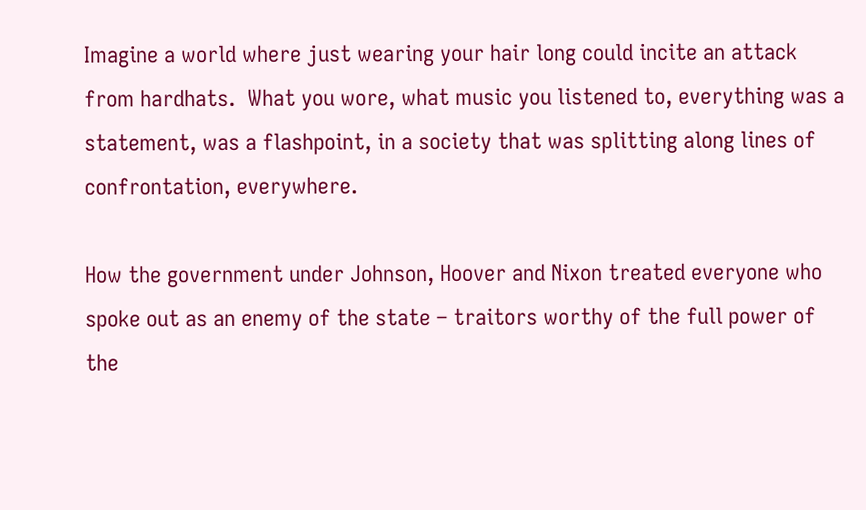Imagine a world where just wearing your hair long could incite an attack from hardhats.  What you wore, what music you listened to, everything was a statement, was a flashpoint, in a society that was splitting along lines of confrontation, everywhere.

How the government under Johnson, Hoover and Nixon treated everyone who spoke out as an enemy of the state – traitors worthy of the full power of the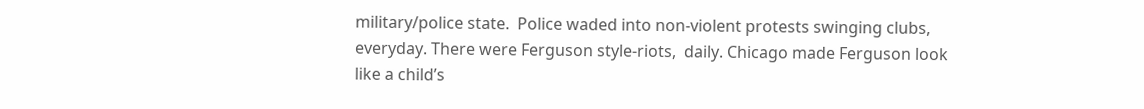military/police state.  Police waded into non-violent protests swinging clubs, everyday. There were Ferguson style-riots,  daily. Chicago made Ferguson look like a child’s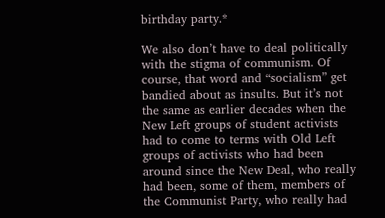birthday party.*

We also don’t have to deal politically with the stigma of communism. Of course, that word and “socialism” get bandied about as insults. But it’s not the same as earlier decades when the New Left groups of student activists had to come to terms with Old Left groups of activists who had been around since the New Deal, who really had been, some of them, members of the Communist Party, who really had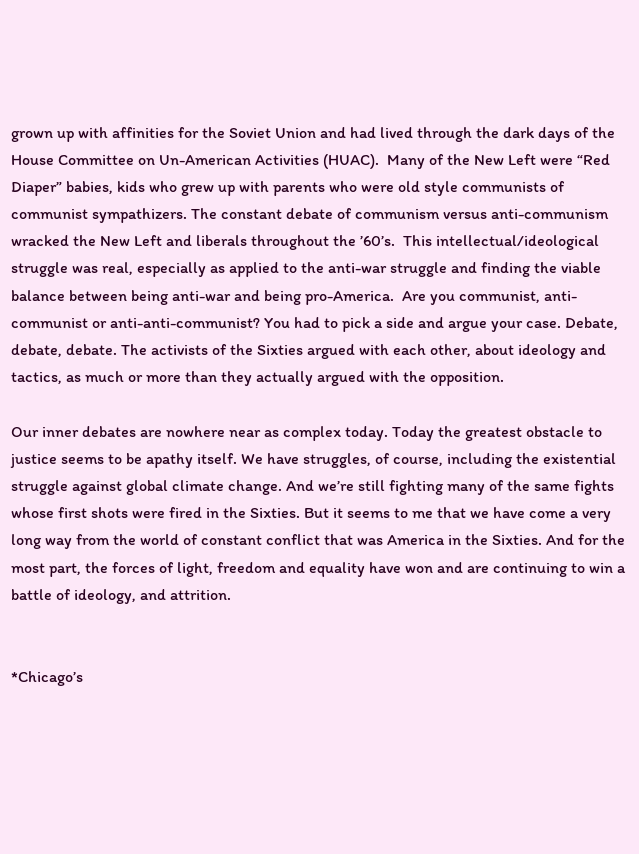grown up with affinities for the Soviet Union and had lived through the dark days of the House Committee on Un-American Activities (HUAC).  Many of the New Left were “Red Diaper” babies, kids who grew up with parents who were old style communists of communist sympathizers. The constant debate of communism versus anti-communism wracked the New Left and liberals throughout the ’60’s.  This intellectual/ideological struggle was real, especially as applied to the anti-war struggle and finding the viable balance between being anti-war and being pro-America.  Are you communist, anti-communist or anti-anti-communist? You had to pick a side and argue your case. Debate, debate, debate. The activists of the Sixties argued with each other, about ideology and tactics, as much or more than they actually argued with the opposition.

Our inner debates are nowhere near as complex today. Today the greatest obstacle to justice seems to be apathy itself. We have struggles, of course, including the existential struggle against global climate change. And we’re still fighting many of the same fights whose first shots were fired in the Sixties. But it seems to me that we have come a very long way from the world of constant conflict that was America in the Sixties. And for the most part, the forces of light, freedom and equality have won and are continuing to win a battle of ideology, and attrition.


*Chicago’s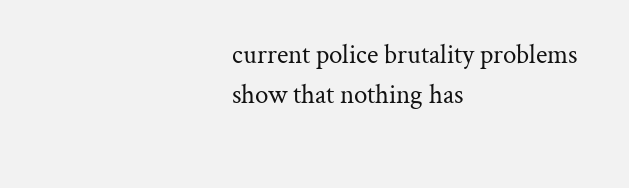current police brutality problems show that nothing has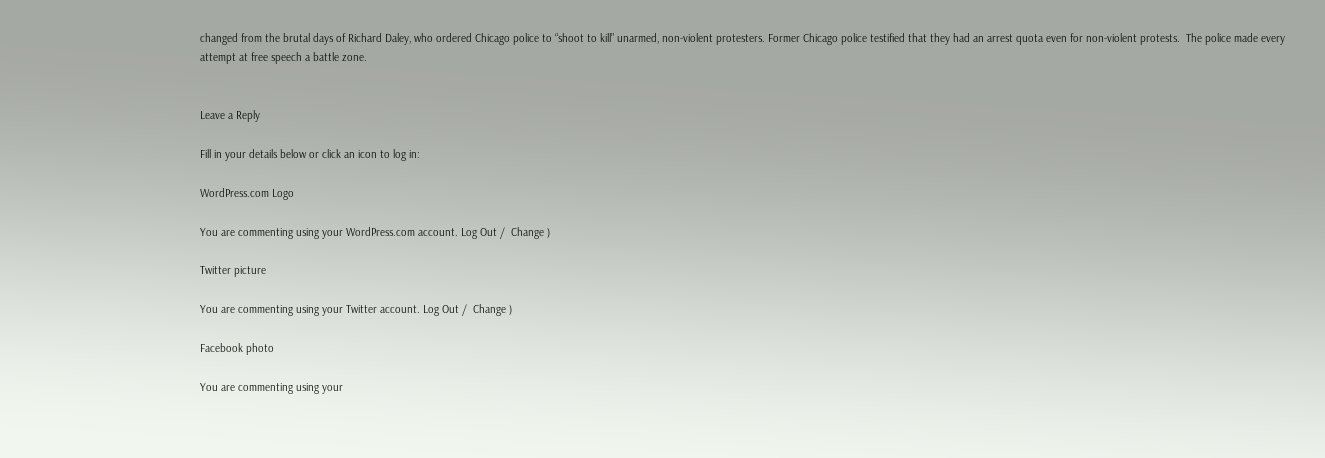changed from the brutal days of Richard Daley, who ordered Chicago police to “shoot to kill” unarmed, non-violent protesters. Former Chicago police testified that they had an arrest quota even for non-violent protests.  The police made every attempt at free speech a battle zone.


Leave a Reply

Fill in your details below or click an icon to log in:

WordPress.com Logo

You are commenting using your WordPress.com account. Log Out /  Change )

Twitter picture

You are commenting using your Twitter account. Log Out /  Change )

Facebook photo

You are commenting using your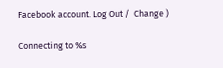Facebook account. Log Out /  Change )

Connecting to %s